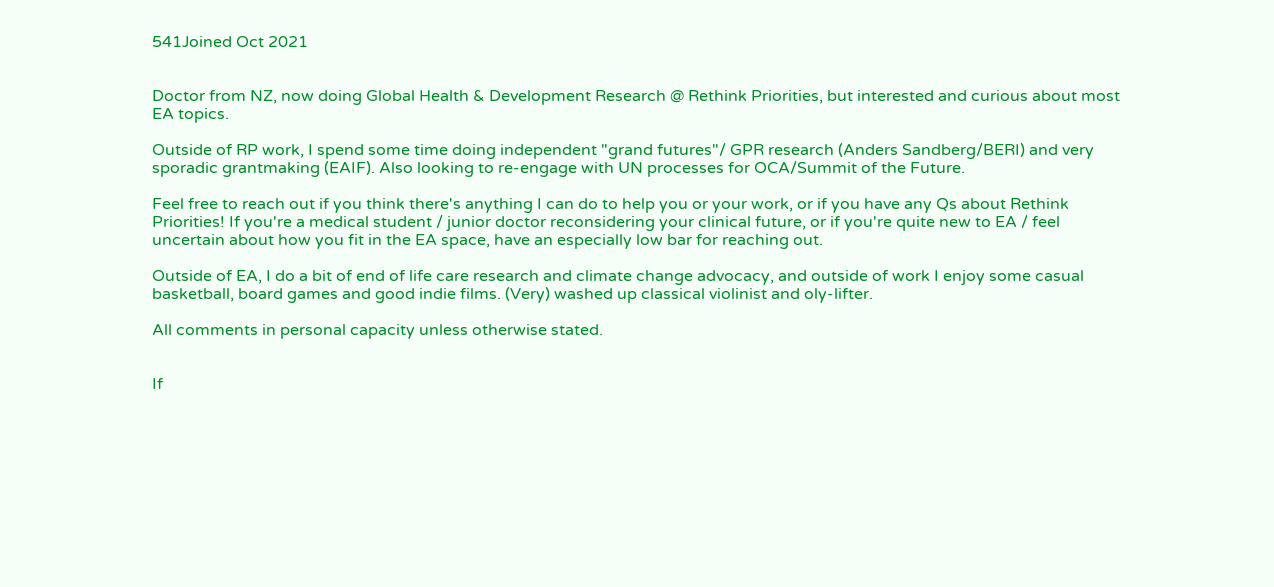541Joined Oct 2021


Doctor from NZ, now doing Global Health & Development Research @ Rethink Priorities, but interested and curious about most EA topics.

Outside of RP work, I spend some time doing independent "grand futures"/ GPR research (Anders Sandberg/BERI) and very sporadic grantmaking (EAIF). Also looking to re-engage with UN processes for OCA/Summit of the Future.

Feel free to reach out if you think there's anything I can do to help you or your work, or if you have any Qs about Rethink Priorities! If you're a medical student / junior doctor reconsidering your clinical future, or if you're quite new to EA / feel uncertain about how you fit in the EA space, have an especially low bar for reaching out.

Outside of EA, I do a bit of end of life care research and climate change advocacy, and outside of work I enjoy some casual basketball, board games and good indie films. (Very) washed up classical violinist and oly-lifter.

All comments in personal capacity unless otherwise stated.


If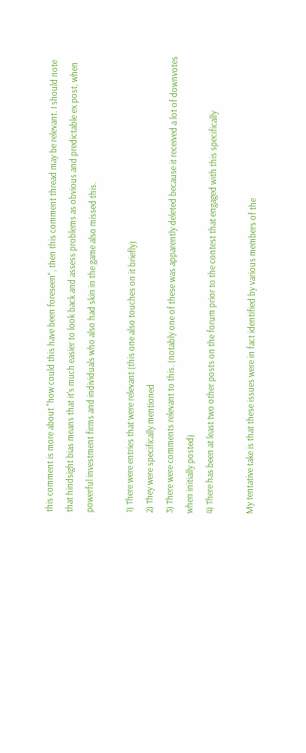this comment is more about "how could this have been foreseen", then this comment thread may be relevant. I should note that hindsight bias means that it's much easier to look back and assess problems as obvious and predictable ex post, when powerful investment firms and individuals who also had skin in the game also missed this.

1) There were entries that were relevant (this one also touches on it briefly)
2) They were specifically mentioned
3) There were comments relevant to this. (notably one of these was apparently deleted because it received a lot of downvotes when initially posted)
4) There has been at least two other posts on the forum prior to the contest that engaged with this specifically

My tentative take is that these issues were in fact identified by various members of the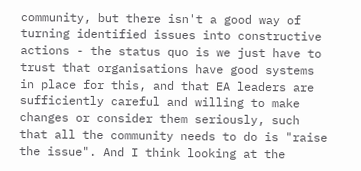community, but there isn't a good way of turning identified issues into constructive actions - the status quo is we just have to trust that organisations have good systems in place for this, and that EA leaders are sufficiently careful and willing to make changes or consider them seriously, such that all the community needs to do is "raise the issue". And I think looking at the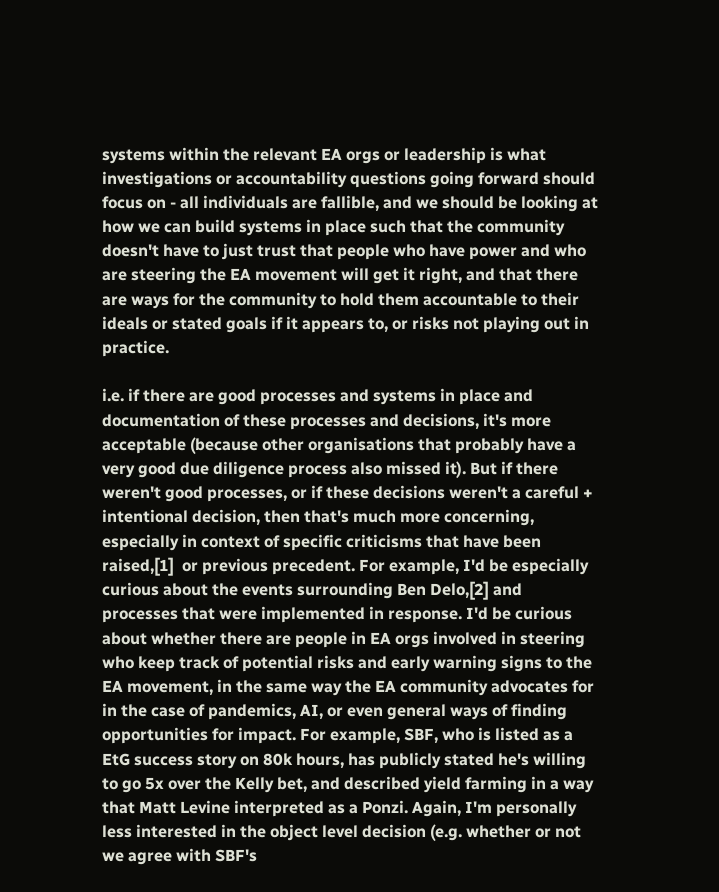systems within the relevant EA orgs or leadership is what investigations or accountability questions going forward should focus on - all individuals are fallible, and we should be looking at how we can build systems in place such that the community doesn't have to just trust that people who have power and who are steering the EA movement will get it right, and that there are ways for the community to hold them accountable to their ideals or stated goals if it appears to, or risks not playing out in practice.

i.e. if there are good processes and systems in place and documentation of these processes and decisions, it's more acceptable (because other organisations that probably have a very good due diligence process also missed it). But if there weren't good processes, or if these decisions weren't a careful + intentional decision, then that's much more concerning, especially in context of specific criticisms that have been raised,[1]  or previous precedent. For example, I'd be especially curious about the events surrounding Ben Delo,[2] and processes that were implemented in response. I'd be curious about whether there are people in EA orgs involved in steering who keep track of potential risks and early warning signs to the EA movement, in the same way the EA community advocates for in the case of pandemics, AI, or even general ways of finding opportunities for impact. For example, SBF, who is listed as a EtG success story on 80k hours, has publicly stated he's willing to go 5x over the Kelly bet, and described yield farming in a way that Matt Levine interpreted as a Ponzi. Again, I'm personally less interested in the object level decision (e.g. whether or not we agree with SBF's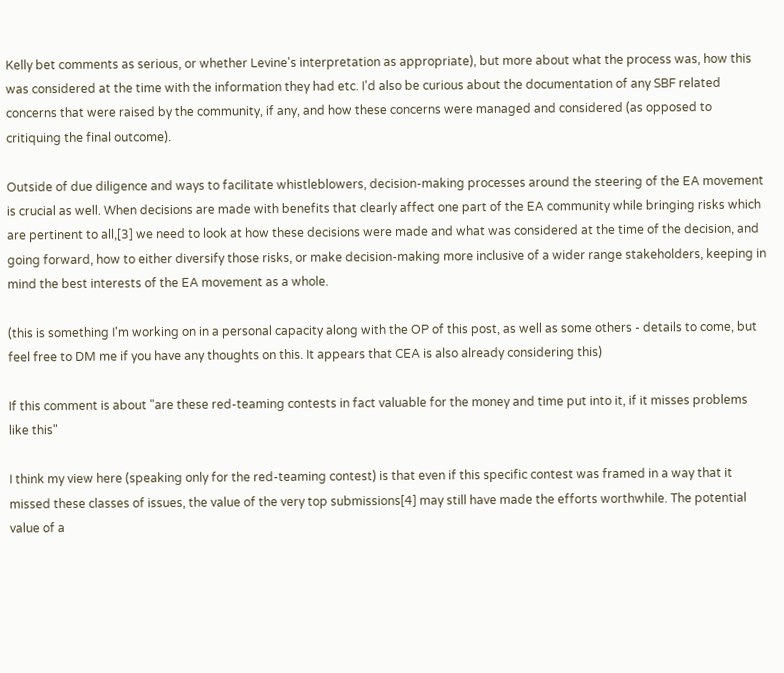Kelly bet comments as serious, or whether Levine's interpretation as appropriate), but more about what the process was, how this was considered at the time with the information they had etc. I'd also be curious about the documentation of any SBF related concerns that were raised by the community, if any, and how these concerns were managed and considered (as opposed to critiquing the final outcome).

Outside of due diligence and ways to facilitate whistleblowers, decision-making processes around the steering of the EA movement is crucial as well. When decisions are made with benefits that clearly affect one part of the EA community while bringing risks which are pertinent to all,[3] we need to look at how these decisions were made and what was considered at the time of the decision, and going forward, how to either diversify those risks, or make decision-making more inclusive of a wider range stakeholders, keeping in mind the best interests of the EA movement as a whole.

(this is something I'm working on in a personal capacity along with the OP of this post, as well as some others - details to come, but feel free to DM me if you have any thoughts on this. It appears that CEA is also already considering this)

If this comment is about "are these red-teaming contests in fact valuable for the money and time put into it, if it misses problems like this"

I think my view here (speaking only for the red-teaming contest) is that even if this specific contest was framed in a way that it missed these classes of issues, the value of the very top submissions[4] may still have made the efforts worthwhile. The potential value of a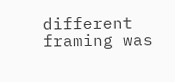different framing was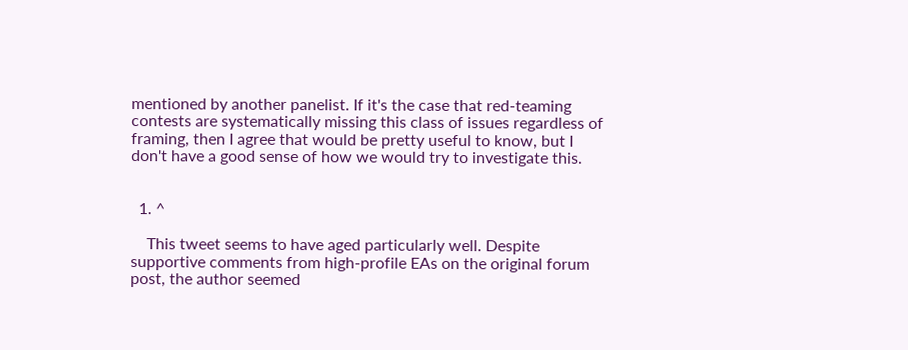mentioned by another panelist. If it's the case that red-teaming contests are systematically missing this class of issues regardless of framing, then I agree that would be pretty useful to know, but I don't have a good sense of how we would try to investigate this.


  1. ^

    This tweet seems to have aged particularly well. Despite supportive comments from high-profile EAs on the original forum post, the author seemed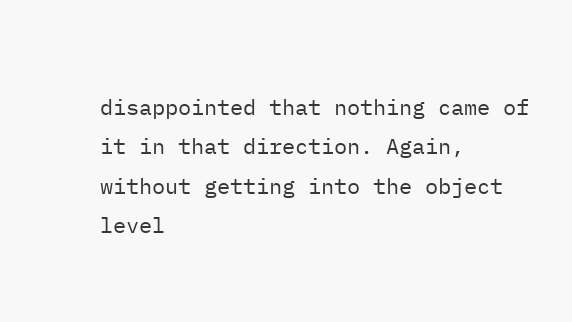disappointed that nothing came of it in that direction. Again, without getting into the object level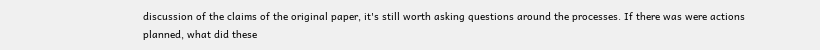discussion of the claims of the original paper, it's still worth asking questions around the processes. If there was were actions planned, what did these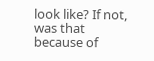look like? If not, was that because of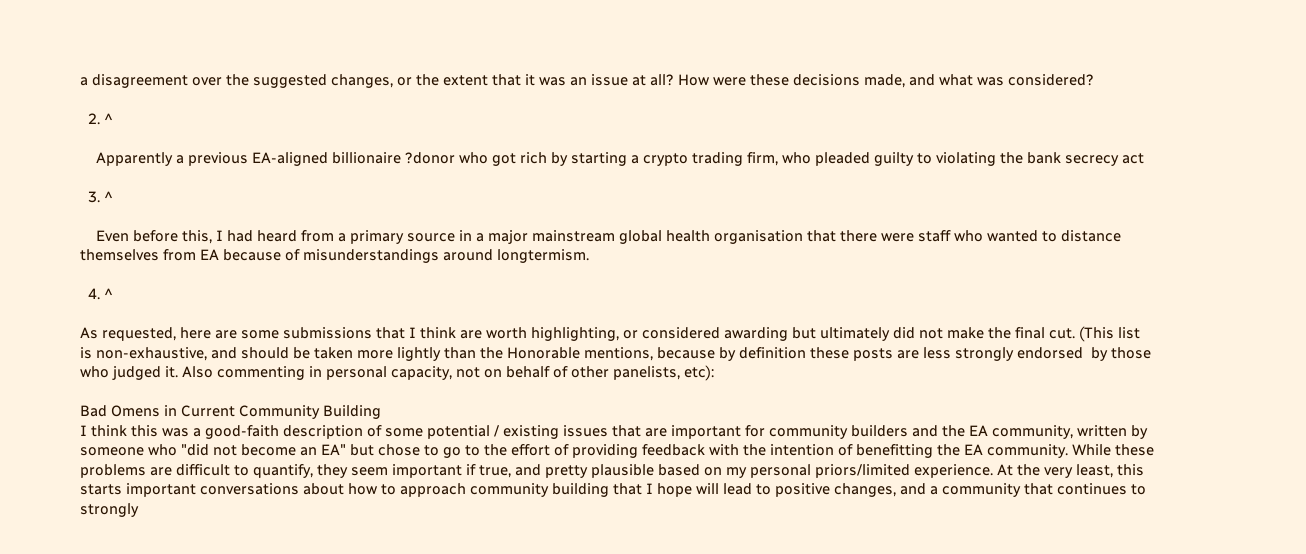a disagreement over the suggested changes, or the extent that it was an issue at all? How were these decisions made, and what was considered?

  2. ^

    Apparently a previous EA-aligned billionaire ?donor who got rich by starting a crypto trading firm, who pleaded guilty to violating the bank secrecy act

  3. ^

    Even before this, I had heard from a primary source in a major mainstream global health organisation that there were staff who wanted to distance themselves from EA because of misunderstandings around longtermism.

  4. ^

As requested, here are some submissions that I think are worth highlighting, or considered awarding but ultimately did not make the final cut. (This list is non-exhaustive, and should be taken more lightly than the Honorable mentions, because by definition these posts are less strongly endorsed  by those who judged it. Also commenting in personal capacity, not on behalf of other panelists, etc):

Bad Omens in Current Community Building
I think this was a good-faith description of some potential / existing issues that are important for community builders and the EA community, written by someone who "did not become an EA" but chose to go to the effort of providing feedback with the intention of benefitting the EA community. While these problems are difficult to quantify, they seem important if true, and pretty plausible based on my personal priors/limited experience. At the very least, this starts important conversations about how to approach community building that I hope will lead to positive changes, and a community that continues to strongly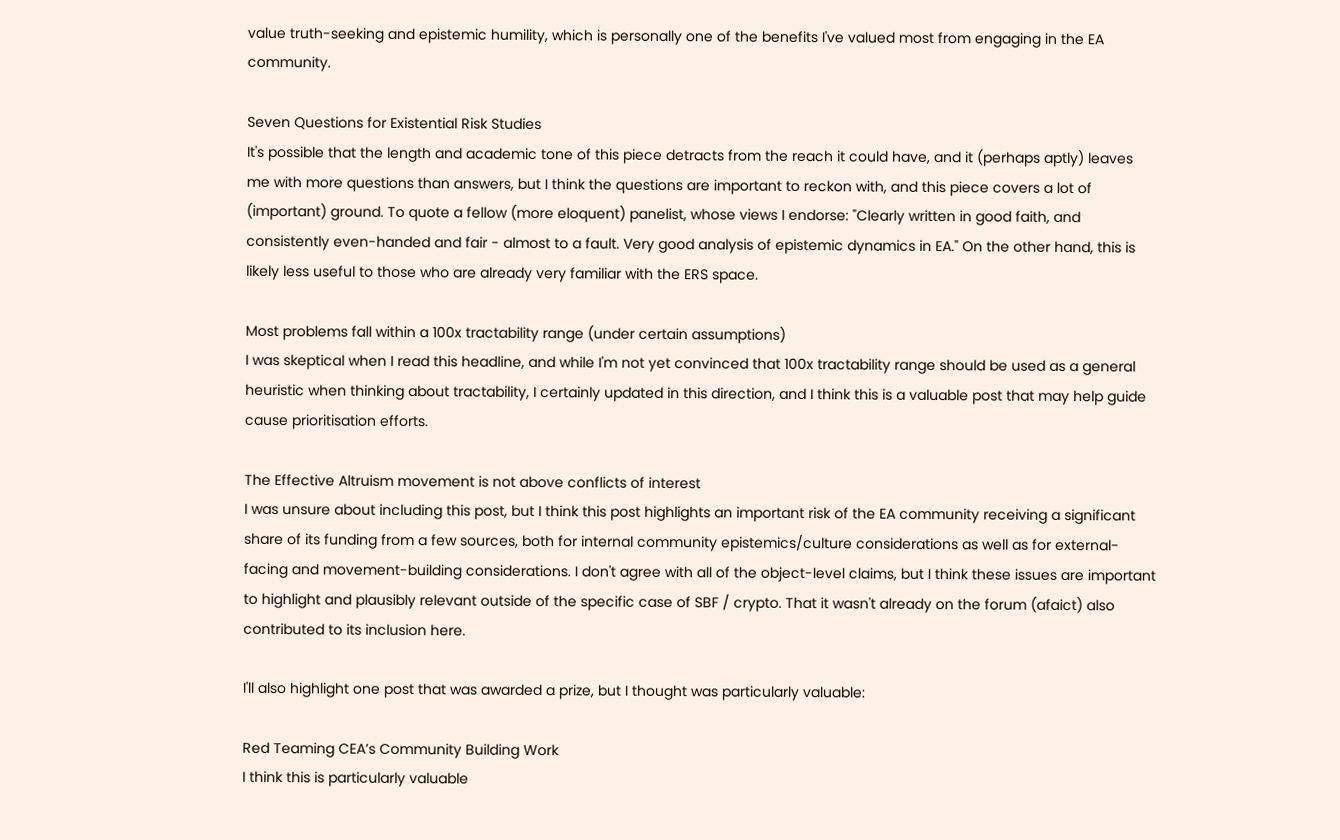value truth-seeking and epistemic humility, which is personally one of the benefits I've valued most from engaging in the EA community.

Seven Questions for Existential Risk Studies
It's possible that the length and academic tone of this piece detracts from the reach it could have, and it (perhaps aptly) leaves me with more questions than answers, but I think the questions are important to reckon with, and this piece covers a lot of (important) ground. To quote a fellow (more eloquent) panelist, whose views I endorse: "Clearly written in good faith, and consistently even-handed and fair - almost to a fault. Very good analysis of epistemic dynamics in EA." On the other hand, this is likely less useful to those who are already very familiar with the ERS space.

Most problems fall within a 100x tractability range (under certain assumptions)
I was skeptical when I read this headline, and while I'm not yet convinced that 100x tractability range should be used as a general heuristic when thinking about tractability, I certainly updated in this direction, and I think this is a valuable post that may help guide cause prioritisation efforts.

The Effective Altruism movement is not above conflicts of interest
I was unsure about including this post, but I think this post highlights an important risk of the EA community receiving a significant share of its funding from a few sources, both for internal community epistemics/culture considerations as well as for external-facing and movement-building considerations. I don't agree with all of the object-level claims, but I think these issues are important to highlight and plausibly relevant outside of the specific case of SBF / crypto. That it wasn't already on the forum (afaict) also contributed to its inclusion here.

I'll also highlight one post that was awarded a prize, but I thought was particularly valuable:

Red Teaming CEA’s Community Building Work
I think this is particularly valuable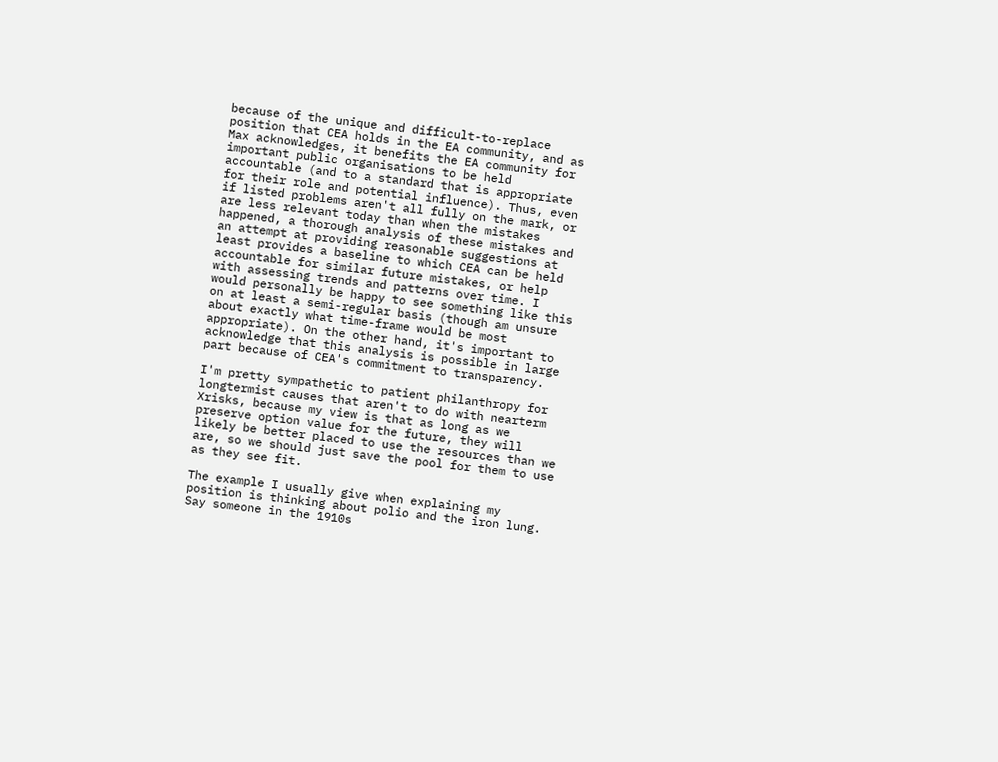because of the unique and difficult-to-replace position that CEA holds in the EA community, and as Max acknowledges, it benefits the EA community for important public organisations to be held accountable (and to a standard that is appropriate for their role and potential influence). Thus, even if listed problems aren't all fully on the mark, or are less relevant today than when the mistakes happened, a thorough analysis of these mistakes and an attempt at providing reasonable suggestions at least provides a baseline to which CEA can be held accountable for similar future mistakes, or help with assessing trends and patterns over time. I would personally be happy to see something like this on at least a semi-regular basis (though am unsure about exactly what time-frame would be most appropriate). On the other hand, it's important to acknowledge that this analysis is possible in large part because of CEA's commitment to transparency.

I'm pretty sympathetic to patient philanthropy for longtermist causes that aren't to do with nearterm Xrisks, because my view is that as long as we preserve option value for the future, they will likely be better placed to use the resources than we are, so we should just save the pool for them to use as they see fit.

The example I usually give when explaining my position is thinking about polio and the iron lung. Say someone in the 1910s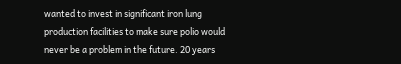wanted to invest in significant iron lung production facilities to make sure polio would never be a problem in the future. 20 years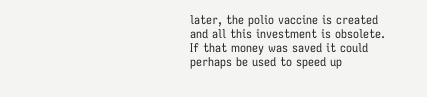later, the polio vaccine is created and all this investment is obsolete. If that money was saved it could perhaps be used to speed up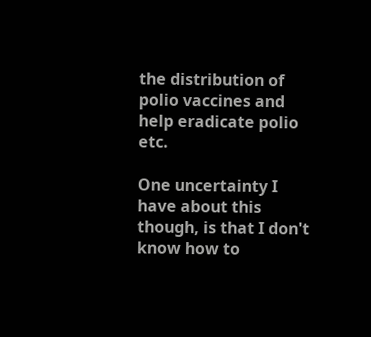the distribution of polio vaccines and help eradicate polio etc.

One uncertainty I have about this though, is that I don't know how to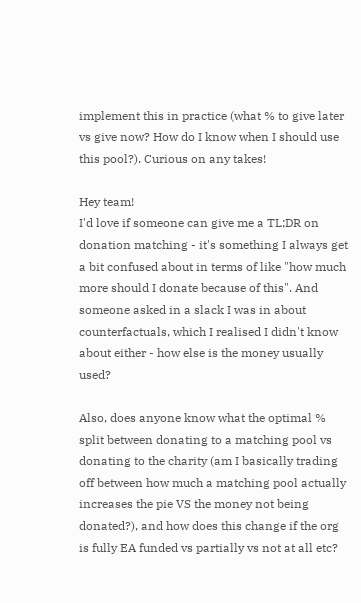implement this in practice (what % to give later vs give now? How do I know when I should use this pool?). Curious on any takes!

Hey team!
I'd love if someone can give me a TL;DR on donation matching - it's something I always get a bit confused about in terms of like "how much more should I donate because of this". And someone asked in a slack I was in about counterfactuals, which I realised I didn't know about either - how else is the money usually used?

Also, does anyone know what the optimal % split between donating to a matching pool vs donating to the charity (am I basically trading off between how much a matching pool actually increases the pie VS the money not being donated?), and how does this change if the org is fully EA funded vs partially vs not at all etc?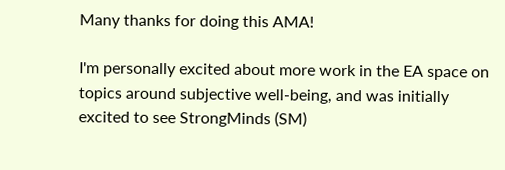Many thanks for doing this AMA!

I'm personally excited about more work in the EA space on topics around subjective well-being, and was initially excited to see StrongMinds (SM)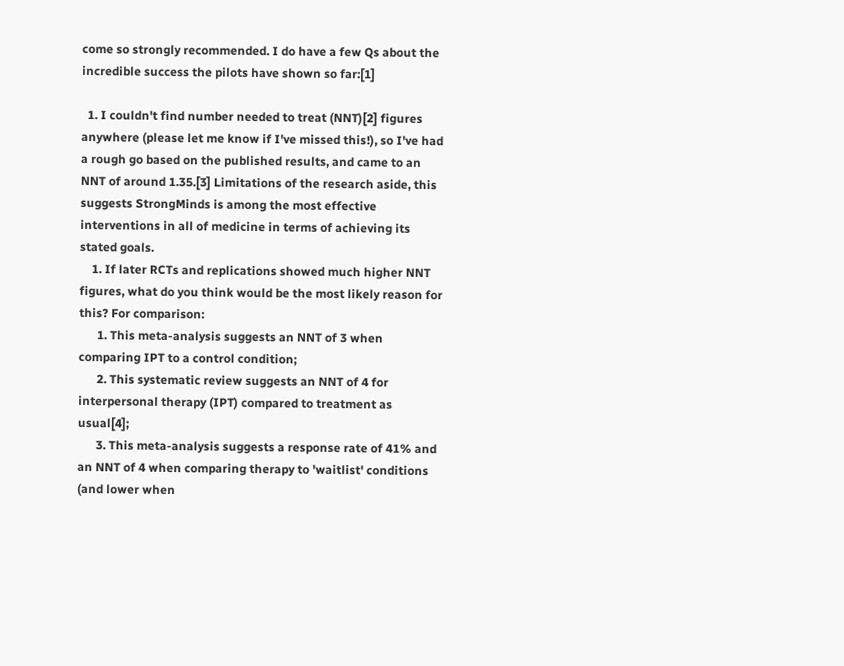come so strongly recommended. I do have a few Qs about the incredible success the pilots have shown so far:[1]

  1. I couldn't find number needed to treat (NNT)[2] figures anywhere (please let me know if I've missed this!), so I've had a rough go based on the published results, and came to an NNT of around 1.35.[3] Limitations of the research aside, this suggests StrongMinds is among the most effective interventions in all of medicine in terms of achieving its stated goals.
    1. If later RCTs and replications showed much higher NNT figures, what do you think would be the most likely reason for this? For comparison:
      1. This meta-analysis suggests an NNT of 3 when comparing IPT to a control condition;
      2. This systematic review suggests an NNT of 4 for interpersonal therapy (IPT) compared to treatment as usual[4];
      3. This meta-analysis suggests a response rate of 41% and an NNT of 4 when comparing therapy to 'waitlist' conditions (and lower when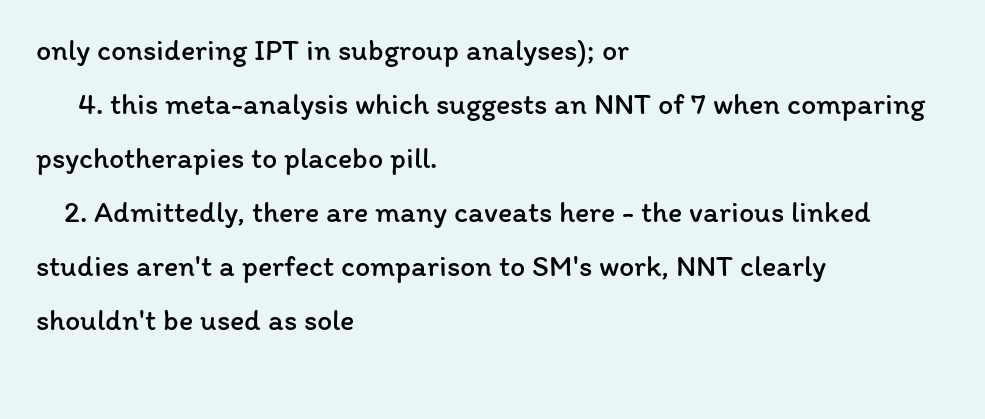only considering IPT in subgroup analyses); or
      4. this meta-analysis which suggests an NNT of 7 when comparing psychotherapies to placebo pill.
    2. Admittedly, there are many caveats here - the various linked studies aren't a perfect comparison to SM's work, NNT clearly shouldn't be used as sole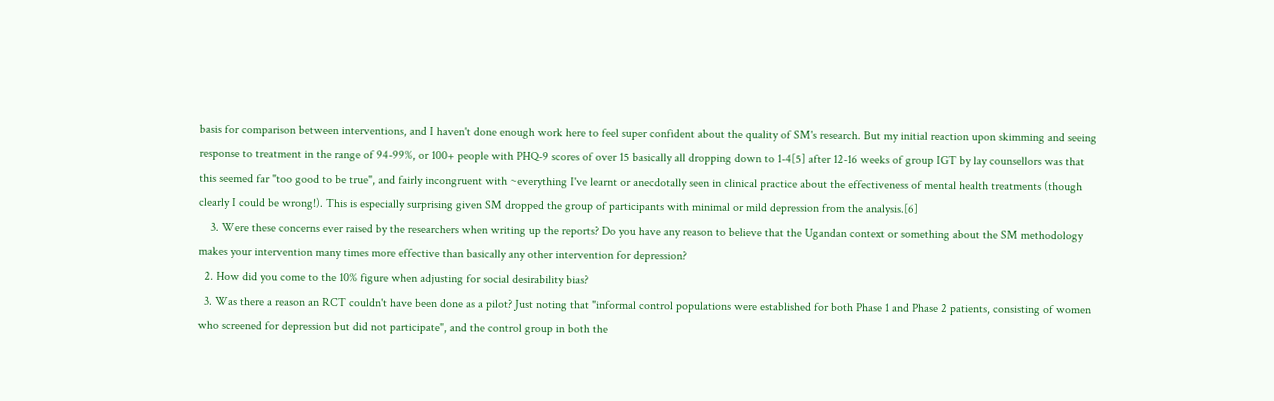basis for comparison between interventions, and I haven't done enough work here to feel super confident about the quality of SM's research. But my initial reaction upon skimming and seeing response to treatment in the range of 94-99%, or 100+ people with PHQ-9 scores of over 15 basically all dropping down to 1-4[5] after 12-16 weeks of group IGT by lay counsellors was that this seemed far "too good to be true", and fairly incongruent with ~everything I've learnt or anecdotally seen in clinical practice about the effectiveness of mental health treatments (though clearly I could be wrong!). This is especially surprising given SM dropped the group of participants with minimal or mild depression from the analysis.[6]
    3. Were these concerns ever raised by the researchers when writing up the reports? Do you have any reason to believe that the Ugandan context or something about the SM methodology makes your intervention many times more effective than basically any other intervention for depression?
  2. How did you come to the 10% figure when adjusting for social desirability bias?
  3. Was there a reason an RCT couldn't have been done as a pilot? Just noting that "informal control populations were established for both Phase 1 and Phase 2 patients, consisting of women who screened for depression but did not participate", and the control group in both the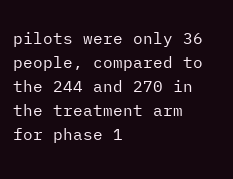pilots were only 36 people, compared to the 244 and 270 in the treatment arm for phase 1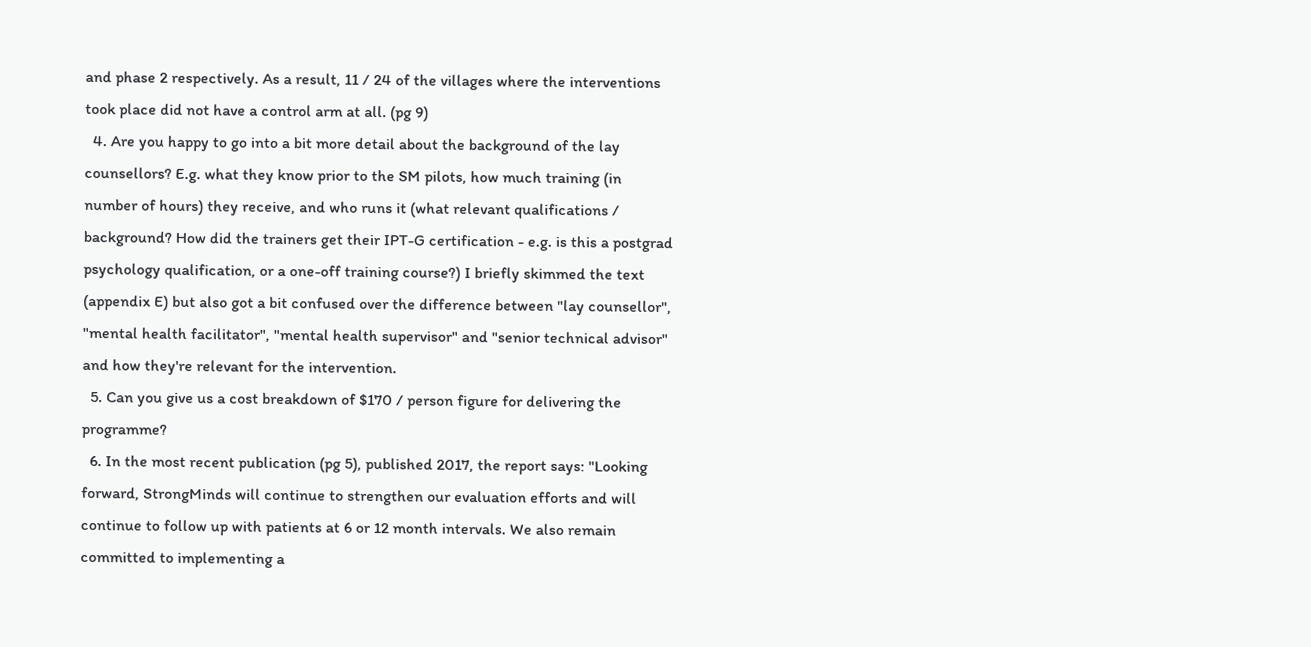and phase 2 respectively. As a result, 11 / 24 of the villages where the interventions took place did not have a control arm at all. (pg 9)
  4. Are you happy to go into a bit more detail about the background of the lay counsellors? E.g. what they know prior to the SM pilots, how much training (in number of hours) they receive, and who runs it (what relevant qualifications / background? How did the trainers get their IPT-G certification - e.g. is this a postgrad psychology qualification, or a one-off training course?) I briefly skimmed the text (appendix E) but also got a bit confused over the difference between "lay counsellor", "mental health facilitator", "mental health supervisor" and "senior technical advisor" and how they're relevant for the intervention.
  5. Can you give us a cost breakdown of $170 / person figure for delivering the programme?
  6. In the most recent publication (pg 5), published 2017, the report says: "Looking forward, StrongMinds will continue to strengthen our evaluation efforts and will continue to follow up with patients at 6 or 12 month intervals. We also remain committed to implementing a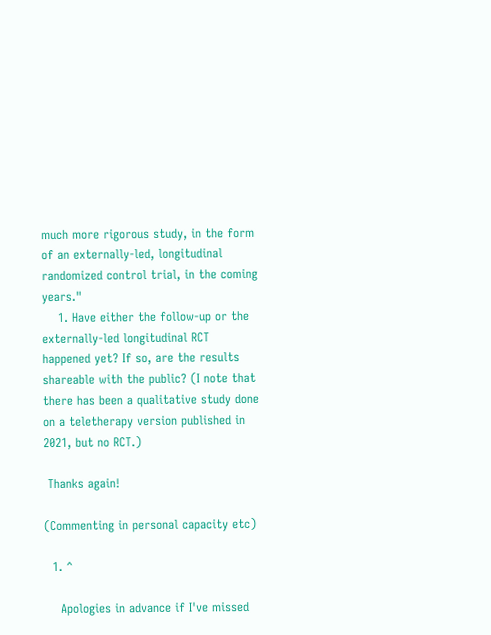much more rigorous study, in the form of an externally-led, longitudinal randomized control trial, in the coming years."
    1. Have either the follow-up or the externally-led longitudinal RCT happened yet? If so, are the results shareable with the public? (I note that there has been a qualitative study done on a teletherapy version published in 2021, but no RCT.)

 Thanks again!

(Commenting in personal capacity etc)

  1. ^

    Apologies in advance if I've missed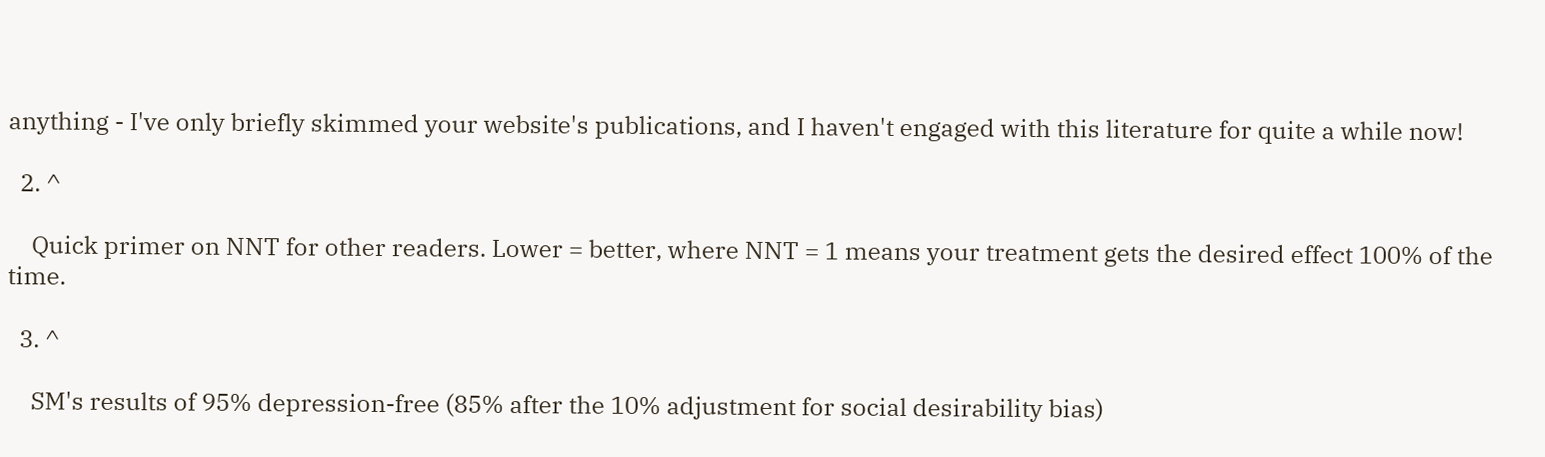anything - I've only briefly skimmed your website's publications, and I haven't engaged with this literature for quite a while now!

  2. ^

    Quick primer on NNT for other readers. Lower = better, where NNT = 1 means your treatment gets the desired effect 100% of the time.

  3. ^

    SM's results of 95% depression-free (85% after the 10% adjustment for social desirability bias)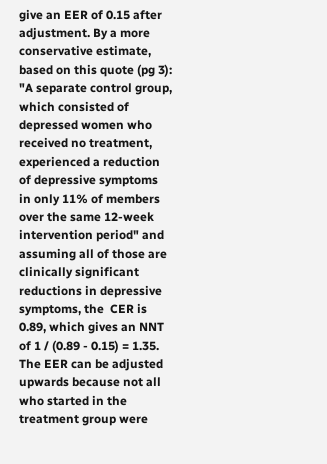give an EER of 0.15 after adjustment. By a more conservative estimate, based on this quote (pg 3): "A separate control group, which consisted of depressed women who received no treatment, experienced a reduction of depressive symptoms in only 11% of members over the same 12-week intervention period" and assuming all of those are clinically significant reductions in depressive symptoms, the  CER is 0.89, which gives an NNT of 1 / (0.89 - 0.15) = 1.35. The EER can be adjusted upwards because not all who started in the treatment group were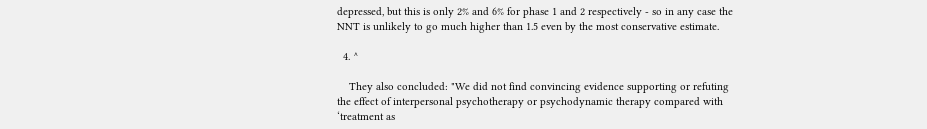depressed, but this is only 2% and 6% for phase 1 and 2 respectively - so in any case the NNT is unlikely to go much higher than 1.5 even by the most conservative estimate.

  4. ^

    They also concluded: "We did not find convincing evidence supporting or refuting the effect of interpersonal psychotherapy or psychodynamic therapy compared with ‘treatment as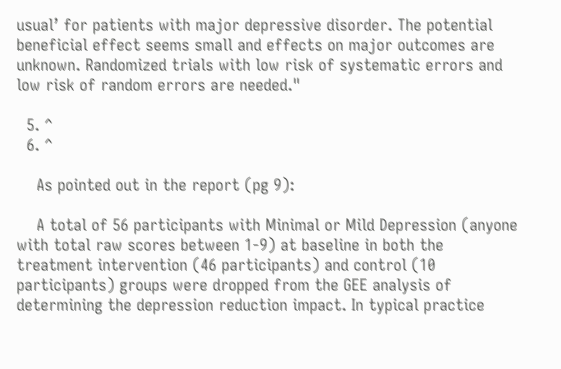usual’ for patients with major depressive disorder. The potential beneficial effect seems small and effects on major outcomes are unknown. Randomized trials with low risk of systematic errors and low risk of random errors are needed."

  5. ^
  6. ^

    As pointed out in the report (pg 9):

    A total of 56 participants with Minimal or Mild Depression (anyone with total raw scores between 1-9) at baseline in both the treatment intervention (46 participants) and control (10 participants) groups were dropped from the GEE analysis of determining the depression reduction impact. In typical practice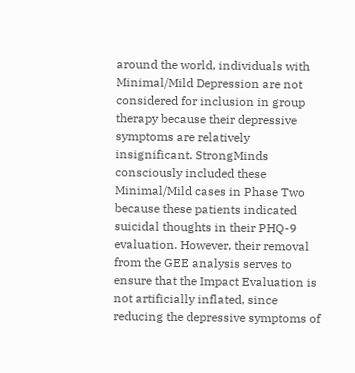around the world, individuals with Minimal/Mild Depression are not considered for inclusion in group therapy because their depressive symptoms are relatively insignificant. StrongMinds consciously included these Minimal/Mild cases in Phase Two because these patients indicated suicidal thoughts in their PHQ-9 evaluation. However, their removal from the GEE analysis serves to ensure that the Impact Evaluation is not artificially inflated, since reducing the depressive symptoms of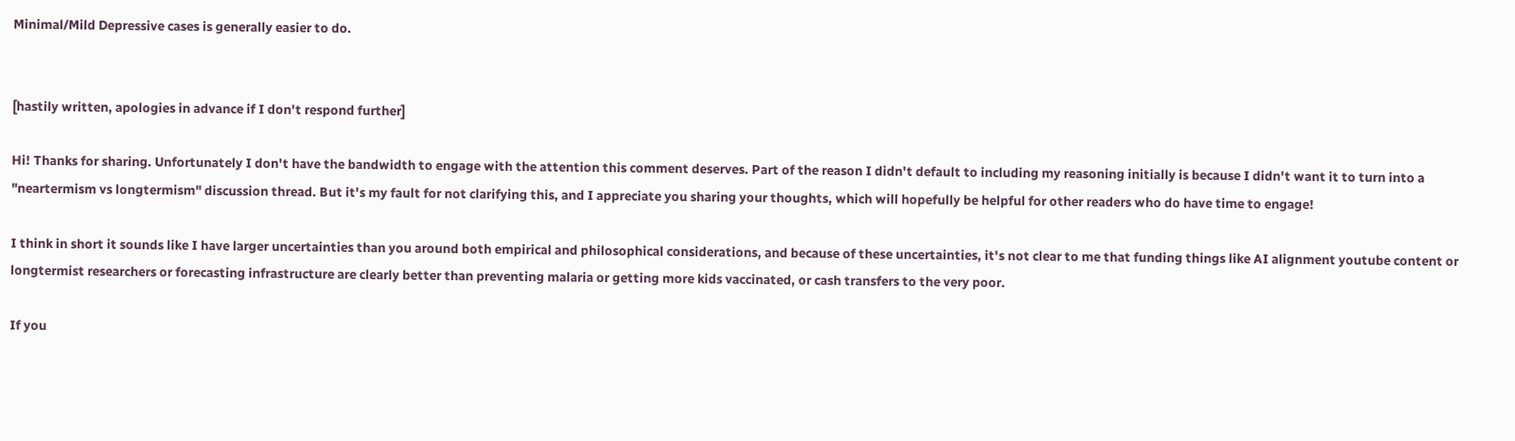Minimal/Mild Depressive cases is generally easier to do.


[hastily written, apologies in advance if I don't respond further]

Hi! Thanks for sharing. Unfortunately I don't have the bandwidth to engage with the attention this comment deserves. Part of the reason I didn't default to including my reasoning initially is because I didn't want it to turn into a "neartermism vs longtermism" discussion thread. But it's my fault for not clarifying this, and I appreciate you sharing your thoughts, which will hopefully be helpful for other readers who do have time to engage!

I think in short it sounds like I have larger uncertainties than you around both empirical and philosophical considerations, and because of these uncertainties, it's not clear to me that funding things like AI alignment youtube content or longtermist researchers or forecasting infrastructure are clearly better than preventing malaria or getting more kids vaccinated, or cash transfers to the very poor.

If you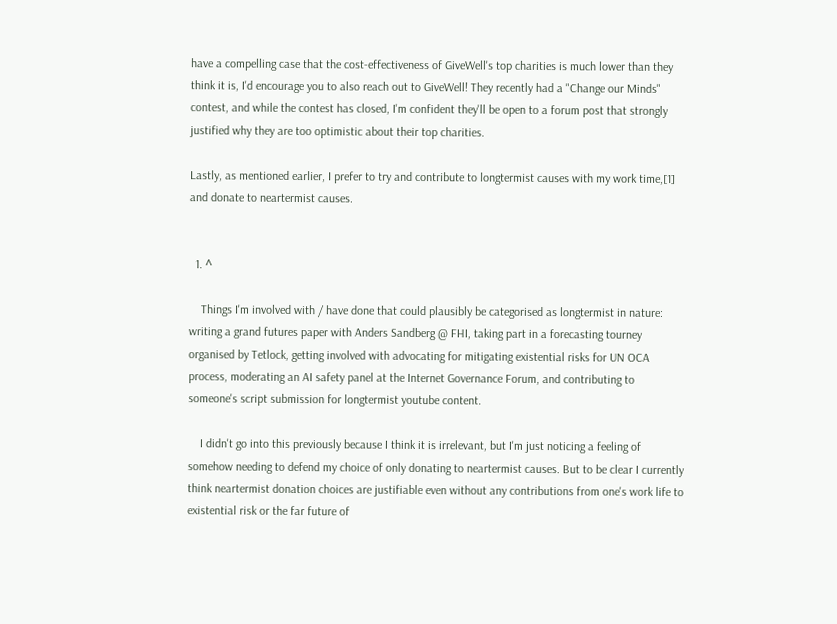have a compelling case that the cost-effectiveness of GiveWell's top charities is much lower than they think it is, I'd encourage you to also reach out to GiveWell! They recently had a "Change our Minds" contest, and while the contest has closed, I'm confident they'll be open to a forum post that strongly justified why they are too optimistic about their top charities.

Lastly, as mentioned earlier, I prefer to try and contribute to longtermist causes with my work time,[1] and donate to neartermist causes.


  1. ^

    Things I'm involved with / have done that could plausibly be categorised as longtermist in nature: writing a grand futures paper with Anders Sandberg @ FHI, taking part in a forecasting tourney organised by Tetlock, getting involved with advocating for mitigating existential risks for UN OCA process, moderating an AI safety panel at the Internet Governance Forum, and contributing to someone's script submission for longtermist youtube content.

    I didn't go into this previously because I think it is irrelevant, but I'm just noticing a feeling of somehow needing to defend my choice of only donating to neartermist causes. But to be clear I currently think neartermist donation choices are justifiable even without any contributions from one's work life to existential risk or the far future of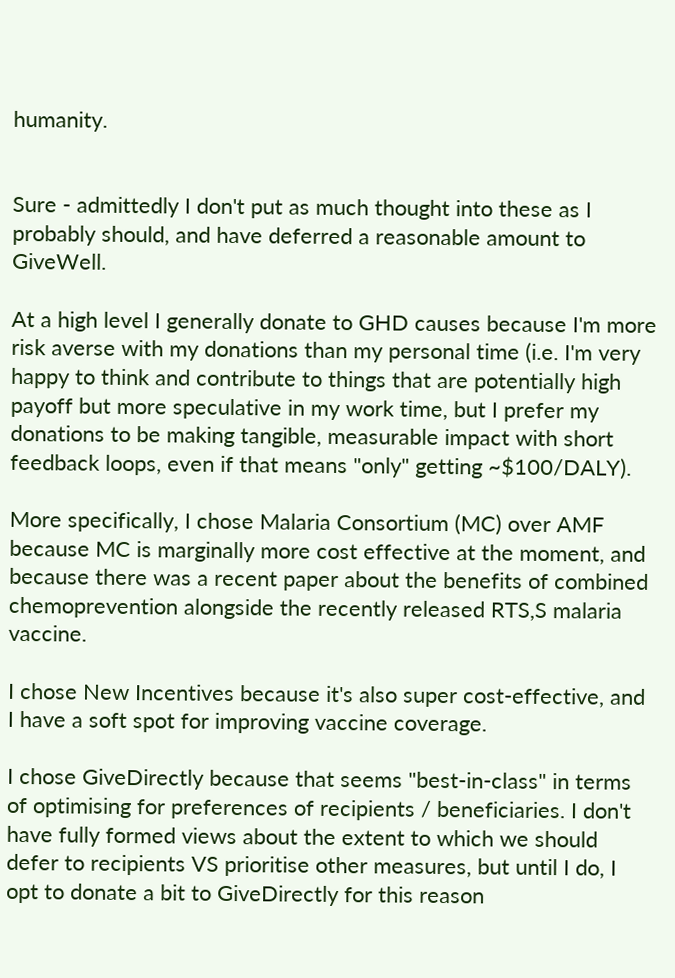humanity.


Sure - admittedly I don't put as much thought into these as I probably should, and have deferred a reasonable amount to GiveWell.

At a high level I generally donate to GHD causes because I'm more risk averse with my donations than my personal time (i.e. I'm very happy to think and contribute to things that are potentially high payoff but more speculative in my work time, but I prefer my donations to be making tangible, measurable impact with short feedback loops, even if that means "only" getting ~$100/DALY).

More specifically, I chose Malaria Consortium (MC) over AMF because MC is marginally more cost effective at the moment, and because there was a recent paper about the benefits of combined chemoprevention alongside the recently released RTS,S malaria vaccine.

I chose New Incentives because it's also super cost-effective, and I have a soft spot for improving vaccine coverage.

I chose GiveDirectly because that seems "best-in-class" in terms of optimising for preferences of recipients / beneficiaries. I don't have fully formed views about the extent to which we should defer to recipients VS prioritise other measures, but until I do, I opt to donate a bit to GiveDirectly for this reason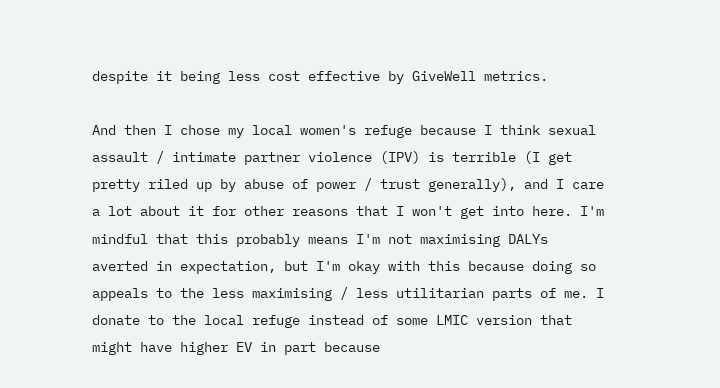despite it being less cost effective by GiveWell metrics.

And then I chose my local women's refuge because I think sexual assault / intimate partner violence (IPV) is terrible (I get pretty riled up by abuse of power / trust generally), and I care a lot about it for other reasons that I won't get into here. I'm mindful that this probably means I'm not maximising DALYs averted in expectation, but I'm okay with this because doing so appeals to the less maximising / less utilitarian parts of me. I donate to the local refuge instead of some LMIC version that might have higher EV in part because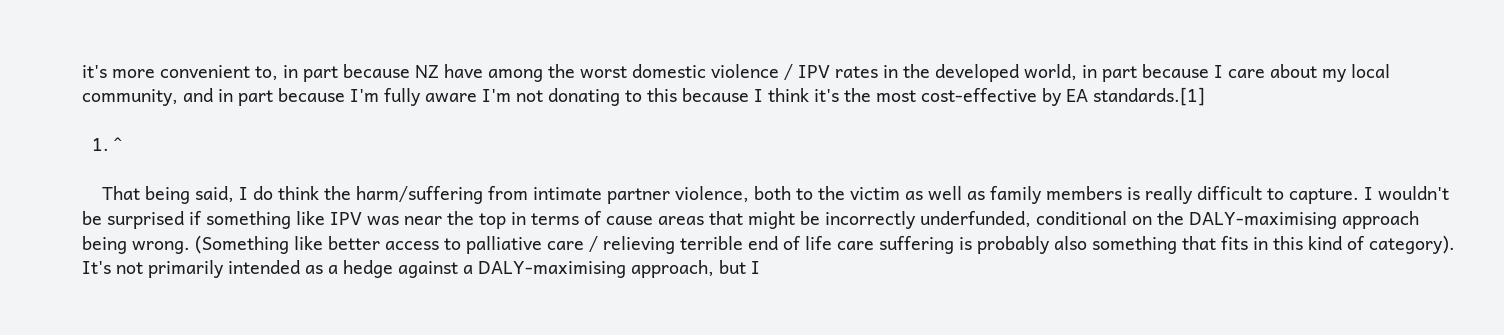it's more convenient to, in part because NZ have among the worst domestic violence / IPV rates in the developed world, in part because I care about my local community, and in part because I'm fully aware I'm not donating to this because I think it's the most cost-effective by EA standards.[1]

  1. ^

    That being said, I do think the harm/suffering from intimate partner violence, both to the victim as well as family members is really difficult to capture. I wouldn't be surprised if something like IPV was near the top in terms of cause areas that might be incorrectly underfunded, conditional on the DALY-maximising approach being wrong. (Something like better access to palliative care / relieving terrible end of life care suffering is probably also something that fits in this kind of category). It's not primarily intended as a hedge against a DALY-maximising approach, but I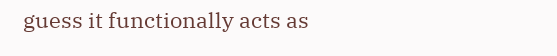guess it functionally acts as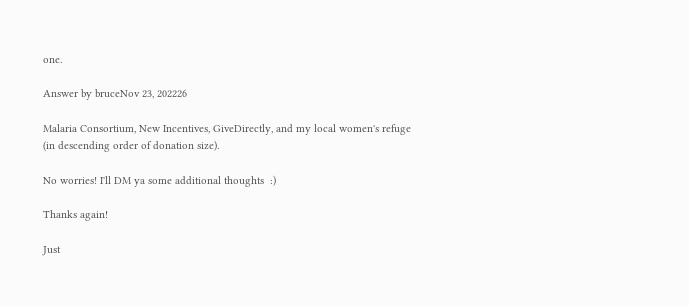one.

Answer by bruceNov 23, 202226

Malaria Consortium, New Incentives, GiveDirectly, and my local women's refuge (in descending order of donation size).

No worries! I'll DM ya some additional thoughts  :)

Thanks again!

Just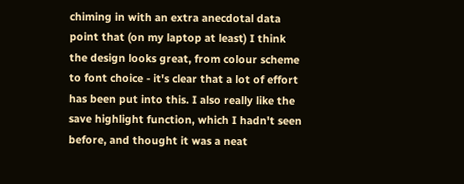chiming in with an extra anecdotal data point that (on my laptop at least) I think the design looks great, from colour scheme to font choice - it's clear that a lot of effort has been put into this. I also really like the save highlight function, which I hadn't seen before, and thought it was a neat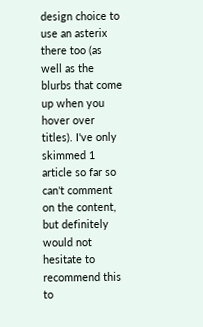design choice to use an asterix there too (as well as the blurbs that come up when you hover over titles). I've only skimmed 1 article so far so can't comment on the content, but definitely would not hesitate to recommend this to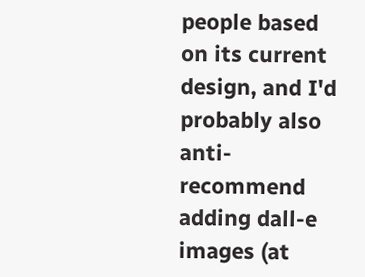people based on its current design, and I'd probably also anti-recommend adding dall-e images (at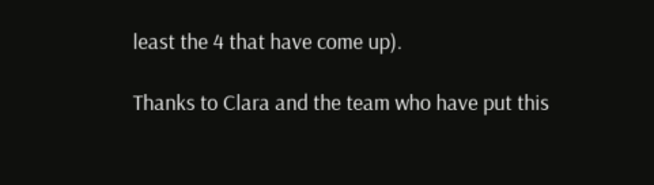least the 4 that have come up).

Thanks to Clara and the team who have put this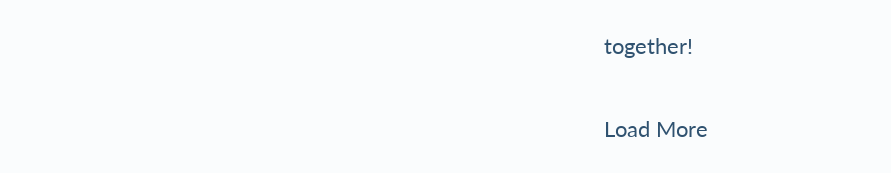together!

Load More